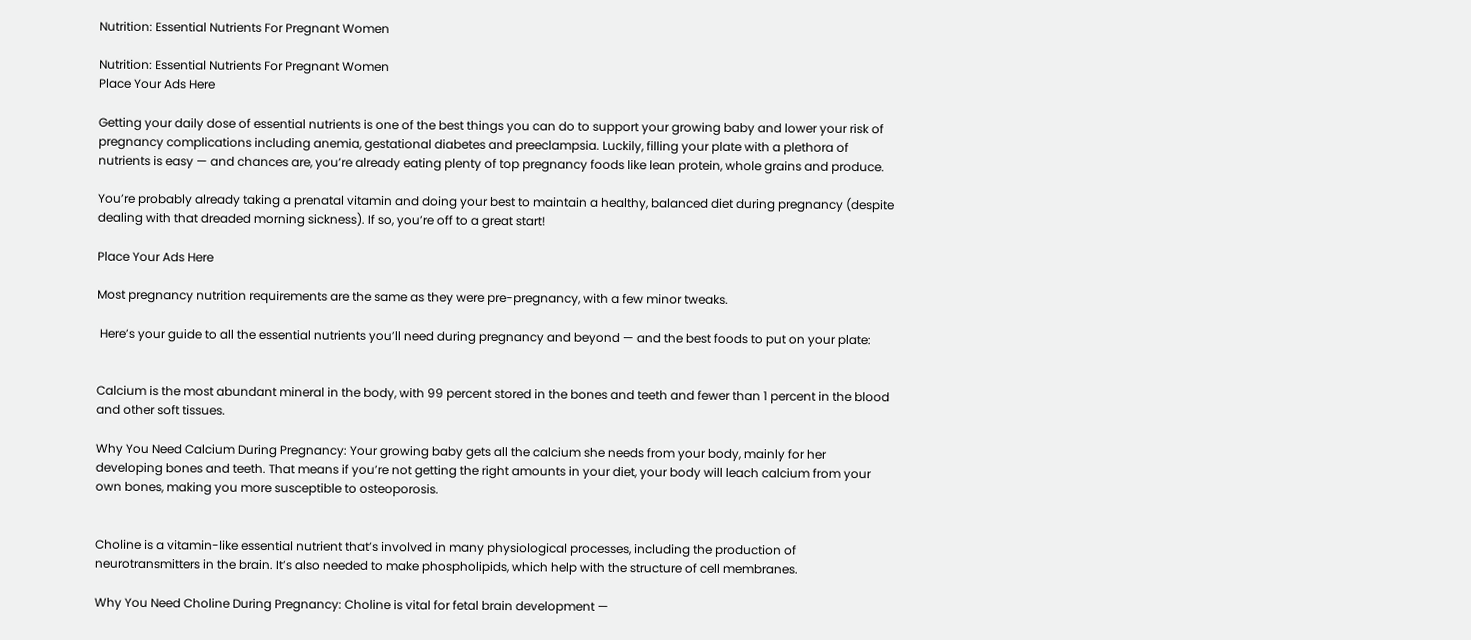Nutrition: Essential Nutrients For Pregnant Women

Nutrition: Essential Nutrients For Pregnant Women
Place Your Ads Here

Getting your daily dose of essential nutrients is one of the best things you can do to support your growing baby and lower your risk of pregnancy complications including anemia, gestational diabetes and preeclampsia. Luckily, filling your plate with a plethora of nutrients is easy — and chances are, you’re already eating plenty of top pregnancy foods like lean protein, whole grains and produce.

You’re probably already taking a prenatal vitamin and doing your best to maintain a healthy, balanced diet during pregnancy (despite dealing with that dreaded morning sickness). If so, you’re off to a great start!

Place Your Ads Here

Most pregnancy nutrition requirements are the same as they were pre-pregnancy, with a few minor tweaks.

 Here’s your guide to all the essential nutrients you’ll need during pregnancy and beyond — and the best foods to put on your plate:


Calcium is the most abundant mineral in the body, with 99 percent stored in the bones and teeth and fewer than 1 percent in the blood and other soft tissues.

Why You Need Calcium During Pregnancy: Your growing baby gets all the calcium she needs from your body, mainly for her developing bones and teeth. That means if you’re not getting the right amounts in your diet, your body will leach calcium from your own bones, making you more susceptible to osteoporosis.


Choline is a vitamin-like essential nutrient that’s involved in many physiological processes, including the production of neurotransmitters in the brain. It’s also needed to make phospholipids, which help with the structure of cell membranes.

Why You Need Choline During Pregnancy: Choline is vital for fetal brain development —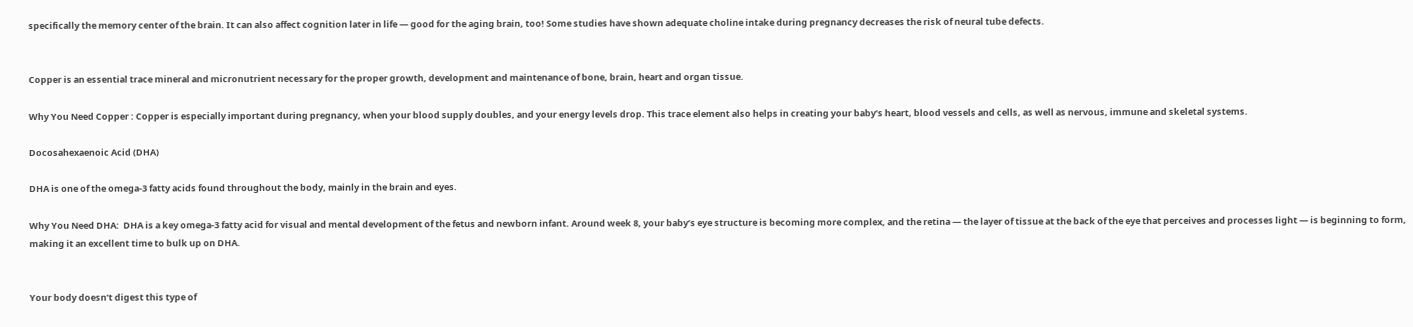specifically the memory center of the brain. It can also affect cognition later in life — good for the aging brain, too! Some studies have shown adequate choline intake during pregnancy decreases the risk of neural tube defects.


Copper is an essential trace mineral and micronutrient necessary for the proper growth, development and maintenance of bone, brain, heart and organ tissue.

Why You Need Copper : Copper is especially important during pregnancy, when your blood supply doubles, and your energy levels drop. This trace element also helps in creating your baby’s heart, blood vessels and cells, as well as nervous, immune and skeletal systems.

Docosahexaenoic Acid (DHA)

DHA is one of the omega-3 fatty acids found throughout the body, mainly in the brain and eyes.

Why You Need DHA:  DHA is a key omega-3 fatty acid for visual and mental development of the fetus and newborn infant. Around week 8, your baby’s eye structure is becoming more complex, and the retina — the layer of tissue at the back of the eye that perceives and processes light — is beginning to form, making it an excellent time to bulk up on DHA.


Your body doesn’t digest this type of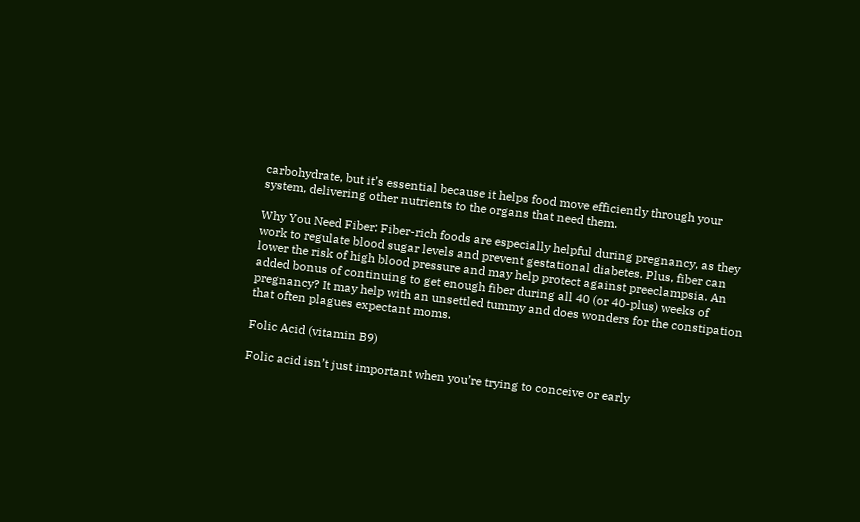carbohydrate, but it’s essential because it helps food move efficiently through your system, delivering other nutrients to the organs that need them.

Why You Need Fiber: Fiber-rich foods are especially helpful during pregnancy, as they work to regulate blood sugar levels and prevent gestational diabetes. Plus, fiber can lower the risk of high blood pressure and may help protect against preeclampsia. An added bonus of continuing to get enough fiber during all 40 (or 40-plus) weeks of pregnancy? It may help with an unsettled tummy and does wonders for the constipation that often plagues expectant moms.

Folic Acid (vitamin B9)

Folic acid isn’t just important when you’re trying to conceive or early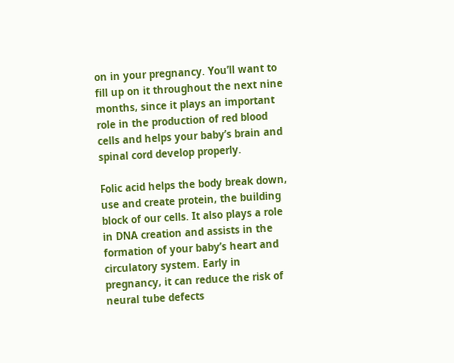on in your pregnancy. You’ll want to fill up on it throughout the next nine months, since it plays an important role in the production of red blood cells and helps your baby’s brain and spinal cord develop properly.

Folic acid helps the body break down, use and create protein, the building block of our cells. It also plays a role in DNA creation and assists in the formation of your baby’s heart and circulatory system. Early in pregnancy, it can reduce the risk of neural tube defects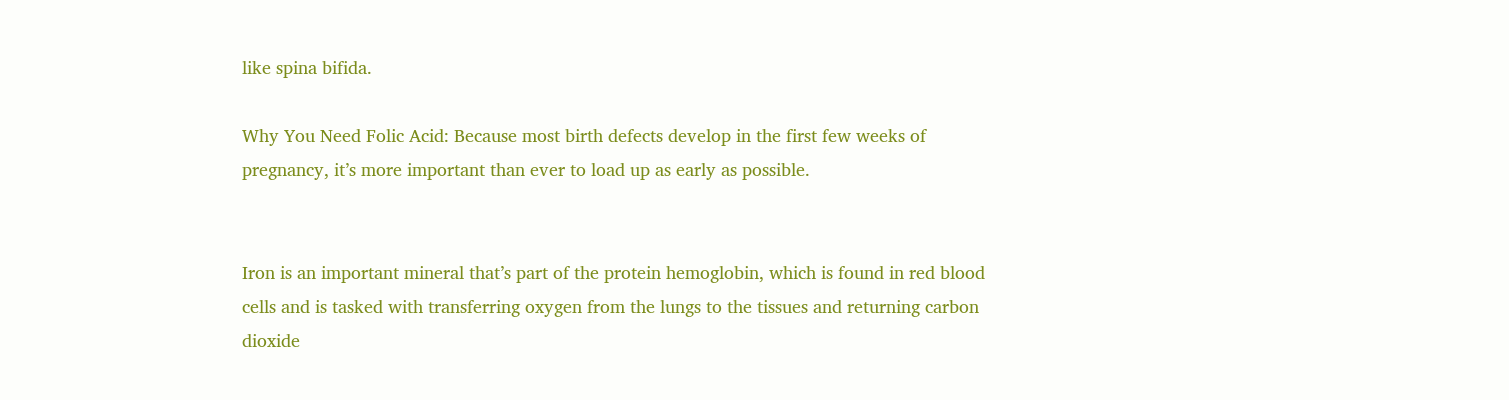like spina bifida.

Why You Need Folic Acid: Because most birth defects develop in the first few weeks of pregnancy, it’s more important than ever to load up as early as possible.


Iron is an important mineral that’s part of the protein hemoglobin, which is found in red blood cells and is tasked with transferring oxygen from the lungs to the tissues and returning carbon dioxide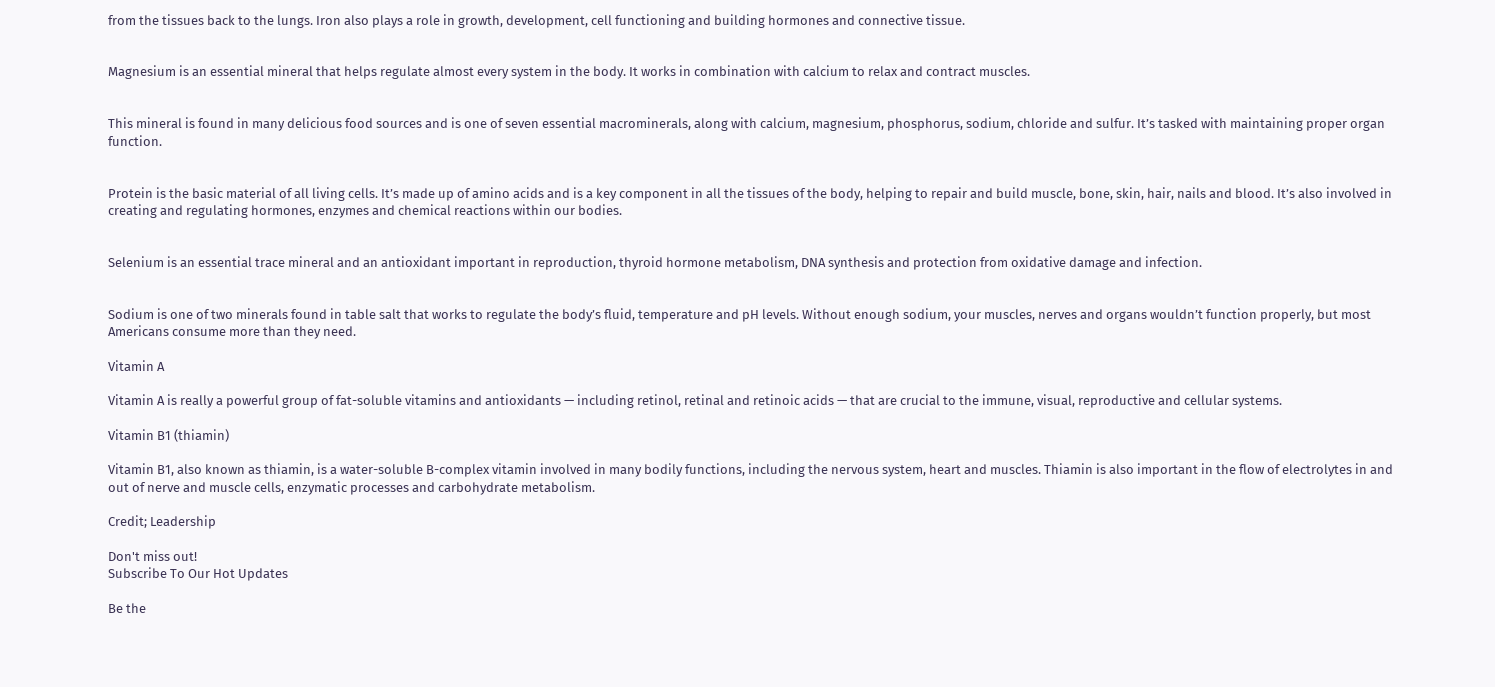from the tissues back to the lungs. Iron also plays a role in growth, development, cell functioning and building hormones and connective tissue.


Magnesium is an essential mineral that helps regulate almost every system in the body. It works in combination with calcium to relax and contract muscles.


This mineral is found in many delicious food sources and is one of seven essential macrominerals, along with calcium, magnesium, phosphorus, sodium, chloride and sulfur. It’s tasked with maintaining proper organ function.


Protein is the basic material of all living cells. It’s made up of amino acids and is a key component in all the tissues of the body, helping to repair and build muscle, bone, skin, hair, nails and blood. It’s also involved in creating and regulating hormones, enzymes and chemical reactions within our bodies.


Selenium is an essential trace mineral and an antioxidant important in reproduction, thyroid hormone metabolism, DNA synthesis and protection from oxidative damage and infection.


Sodium is one of two minerals found in table salt that works to regulate the body’s fluid, temperature and pH levels. Without enough sodium, your muscles, nerves and organs wouldn’t function properly, but most Americans consume more than they need.

Vitamin A

Vitamin A is really a powerful group of fat-soluble vitamins and antioxidants — including retinol, retinal and retinoic acids — that are crucial to the immune, visual, reproductive and cellular systems.

Vitamin B1 (thiamin)

Vitamin B1, also known as thiamin, is a water-soluble B-complex vitamin involved in many bodily functions, including the nervous system, heart and muscles. Thiamin is also important in the flow of electrolytes in and out of nerve and muscle cells, enzymatic processes and carbohydrate metabolism.

Credit; Leadership

Don't miss out!
Subscribe To Our Hot Updates

Be the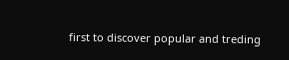first to discover popular and treding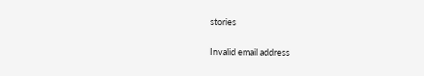stories

Invalid email address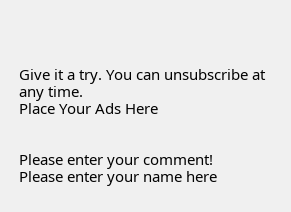Give it a try. You can unsubscribe at any time.
Place Your Ads Here


Please enter your comment!
Please enter your name here